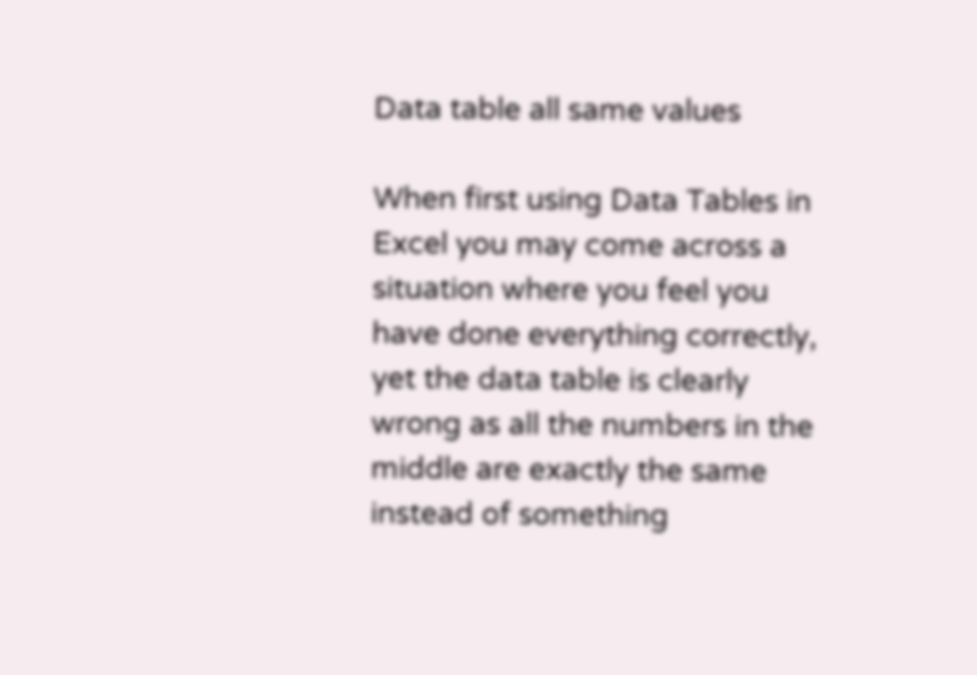Data table all same values

When first using Data Tables in Excel you may come across a situation where you feel you have done everything correctly, yet the data table is clearly wrong as all the numbers in the middle are exactly the same instead of something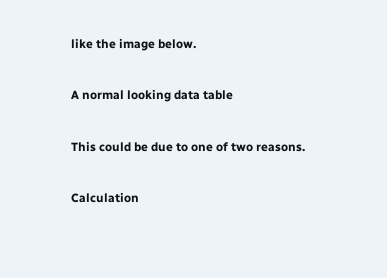like the image below.

A normal looking data table

This could be due to one of two reasons.

Calculation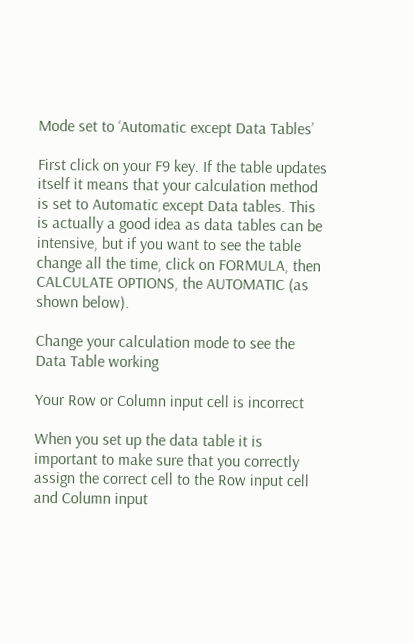Mode set to ‘Automatic except Data Tables’

First click on your F9 key. If the table updates itself it means that your calculation method is set to Automatic except Data tables. This is actually a good idea as data tables can be intensive, but if you want to see the table change all the time, click on FORMULA, then CALCULATE OPTIONS, the AUTOMATIC (as shown below).

Change your calculation mode to see the Data Table working

Your Row or Column input cell is incorrect

When you set up the data table it is important to make sure that you correctly assign the correct cell to the Row input cell and Column input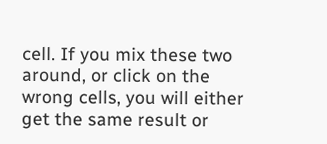cell. If you mix these two around, or click on the wrong cells, you will either get the same result or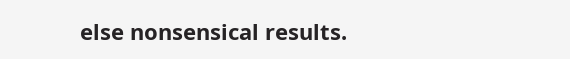else nonsensical results.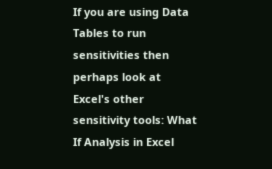If you are using Data Tables to run sensitivities then perhaps look at Excel's other sensitivity tools: What If Analysis in Excel